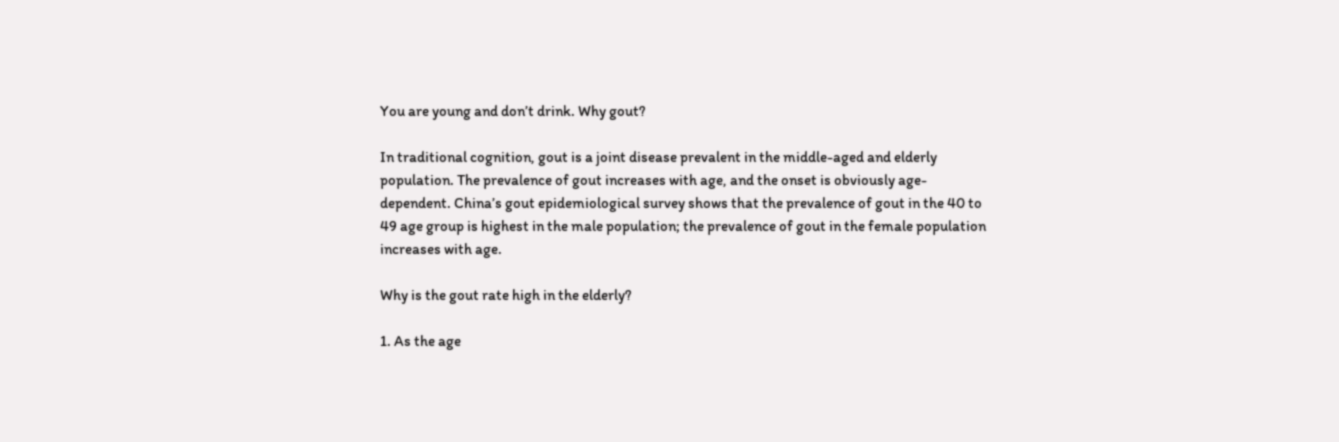You are young and don’t drink. Why gout?

In traditional cognition, gout is a joint disease prevalent in the middle-aged and elderly population. The prevalence of gout increases with age, and the onset is obviously age-dependent. China’s gout epidemiological survey shows that the prevalence of gout in the 40 to 49 age group is highest in the male population; the prevalence of gout in the female population increases with age.

Why is the gout rate high in the elderly?

1. As the age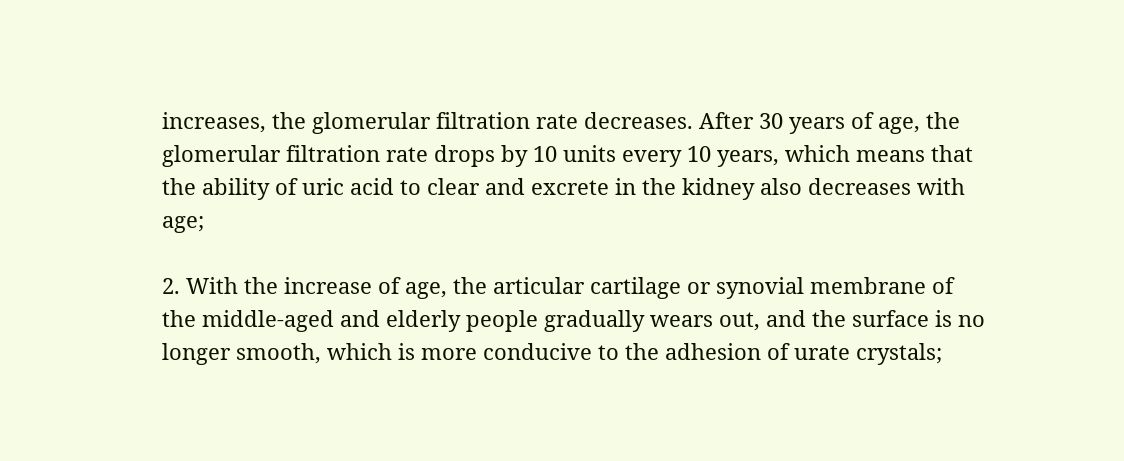increases, the glomerular filtration rate decreases. After 30 years of age, the glomerular filtration rate drops by 10 units every 10 years, which means that the ability of uric acid to clear and excrete in the kidney also decreases with age;

2. With the increase of age, the articular cartilage or synovial membrane of the middle-aged and elderly people gradually wears out, and the surface is no longer smooth, which is more conducive to the adhesion of urate crystals;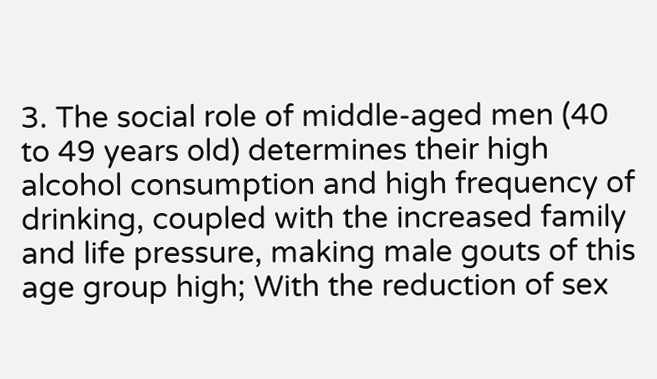3. The social role of middle-aged men (40 to 49 years old) determines their high alcohol consumption and high frequency of drinking, coupled with the increased family and life pressure, making male gouts of this age group high; With the reduction of sex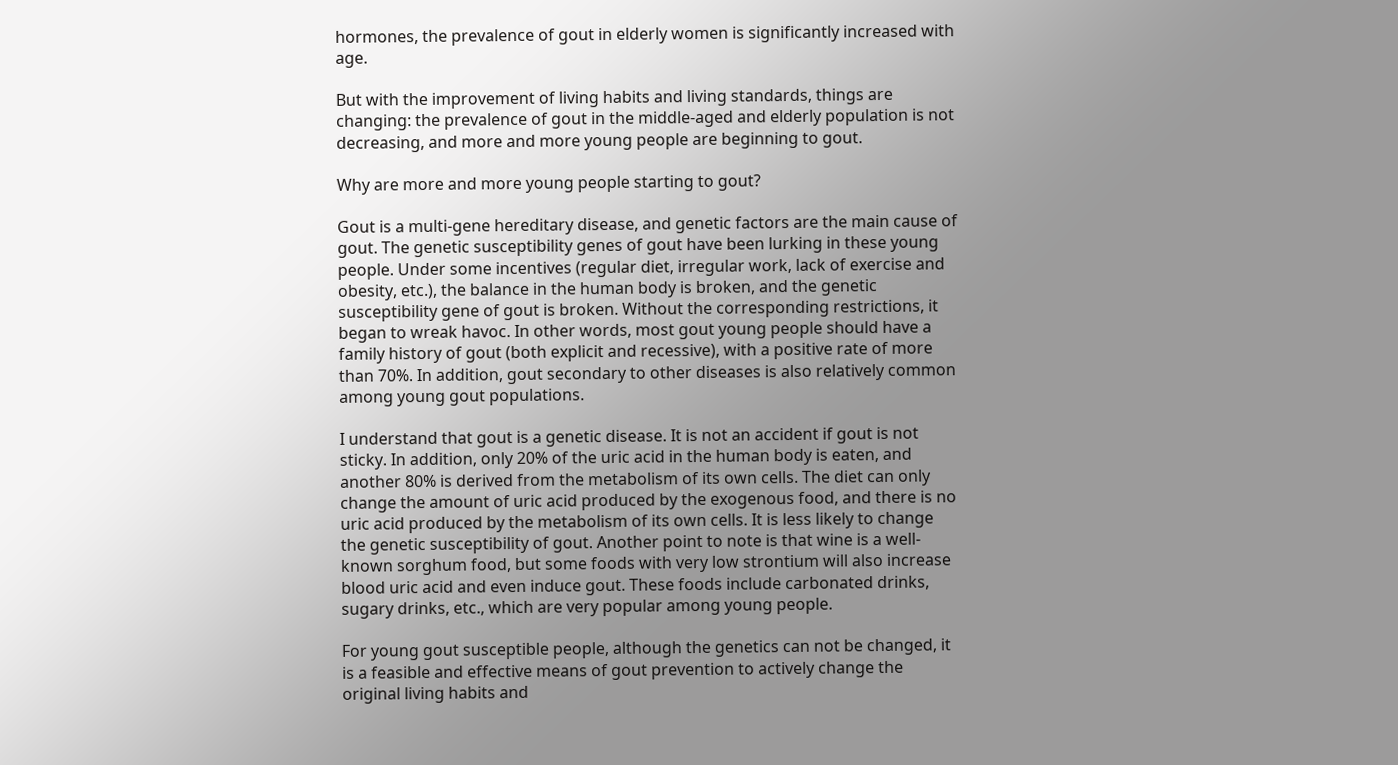hormones, the prevalence of gout in elderly women is significantly increased with age.

But with the improvement of living habits and living standards, things are changing: the prevalence of gout in the middle-aged and elderly population is not decreasing, and more and more young people are beginning to gout.

Why are more and more young people starting to gout?

Gout is a multi-gene hereditary disease, and genetic factors are the main cause of gout. The genetic susceptibility genes of gout have been lurking in these young people. Under some incentives (regular diet, irregular work, lack of exercise and obesity, etc.), the balance in the human body is broken, and the genetic susceptibility gene of gout is broken. Without the corresponding restrictions, it began to wreak havoc. In other words, most gout young people should have a family history of gout (both explicit and recessive), with a positive rate of more than 70%. In addition, gout secondary to other diseases is also relatively common among young gout populations.

I understand that gout is a genetic disease. It is not an accident if gout is not sticky. In addition, only 20% of the uric acid in the human body is eaten, and another 80% is derived from the metabolism of its own cells. The diet can only change the amount of uric acid produced by the exogenous food, and there is no uric acid produced by the metabolism of its own cells. It is less likely to change the genetic susceptibility of gout. Another point to note is that wine is a well-known sorghum food, but some foods with very low strontium will also increase blood uric acid and even induce gout. These foods include carbonated drinks, sugary drinks, etc., which are very popular among young people.

For young gout susceptible people, although the genetics can not be changed, it is a feasible and effective means of gout prevention to actively change the original living habits and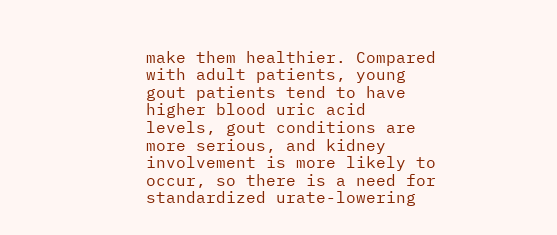make them healthier. Compared with adult patients, young gout patients tend to have higher blood uric acid levels, gout conditions are more serious, and kidney involvement is more likely to occur, so there is a need for standardized urate-lowering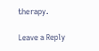therapy.

Leave a Reply